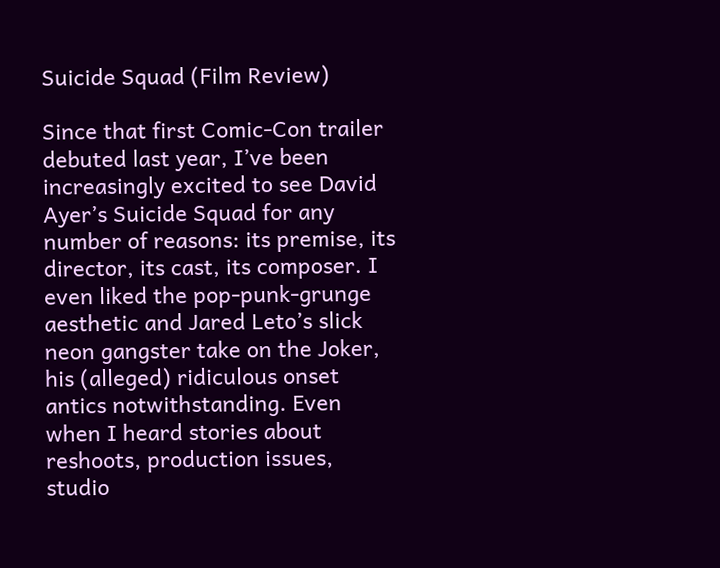Suicide Squad (Film Review)

Since that first Comic-Con trailer debuted last year, I’ve been increasingly excited to see David Ayer’s Suicide Squad for any number of reasons: its premise, its director, its cast, its composer. I even liked the pop-punk-grunge aesthetic and Jared Leto’s slick neon gangster take on the Joker, his (alleged) ridiculous onset antics notwithstanding. Even when I heard stories about reshoots, production issues, studio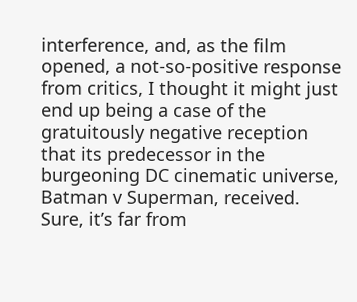interference, and, as the film opened, a not-so-positive response from critics, I thought it might just end up being a case of the gratuitously negative reception that its predecessor in the burgeoning DC cinematic universe, Batman v Superman, received. Sure, it’s far from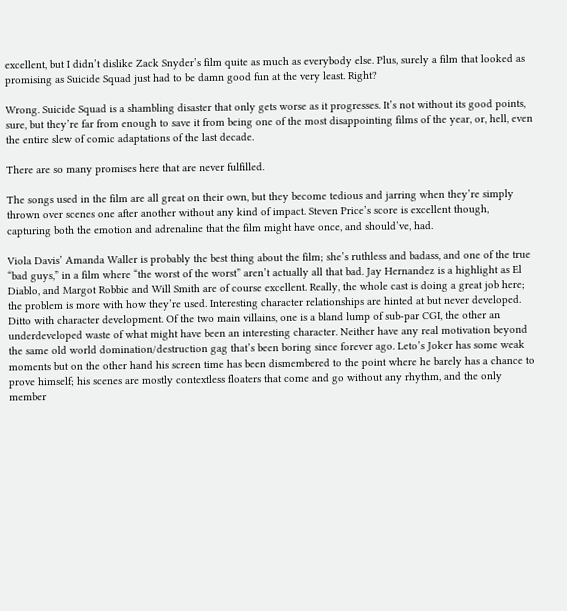excellent, but I didn’t dislike Zack Snyder’s film quite as much as everybody else. Plus, surely a film that looked as promising as Suicide Squad just had to be damn good fun at the very least. Right?

Wrong. Suicide Squad is a shambling disaster that only gets worse as it progresses. It’s not without its good points, sure, but they’re far from enough to save it from being one of the most disappointing films of the year, or, hell, even the entire slew of comic adaptations of the last decade.

There are so many promises here that are never fulfilled.

The songs used in the film are all great on their own, but they become tedious and jarring when they’re simply thrown over scenes one after another without any kind of impact. Steven Price’s score is excellent though, capturing both the emotion and adrenaline that the film might have once, and should’ve, had.

Viola Davis’ Amanda Waller is probably the best thing about the film; she’s ruthless and badass, and one of the true “bad guys,” in a film where “the worst of the worst” aren’t actually all that bad. Jay Hernandez is a highlight as El Diablo, and Margot Robbie and Will Smith are of course excellent. Really, the whole cast is doing a great job here; the problem is more with how they’re used. Interesting character relationships are hinted at but never developed. Ditto with character development. Of the two main villains, one is a bland lump of sub-par CGI, the other an underdeveloped waste of what might have been an interesting character. Neither have any real motivation beyond the same old world domination/destruction gag that’s been boring since forever ago. Leto’s Joker has some weak moments but on the other hand his screen time has been dismembered to the point where he barely has a chance to prove himself; his scenes are mostly contextless floaters that come and go without any rhythm, and the only member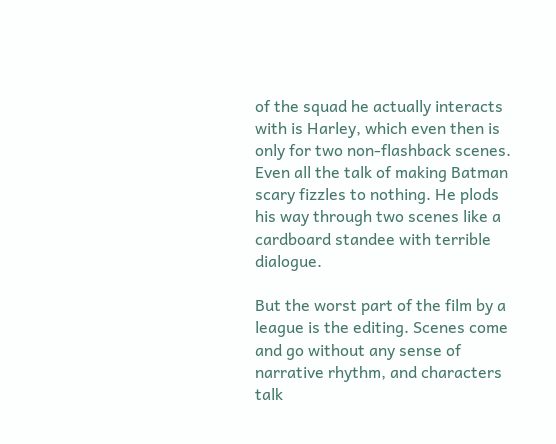of the squad he actually interacts with is Harley, which even then is only for two non-flashback scenes. Even all the talk of making Batman scary fizzles to nothing. He plods his way through two scenes like a cardboard standee with terrible dialogue.

But the worst part of the film by a league is the editing. Scenes come and go without any sense of narrative rhythm, and characters talk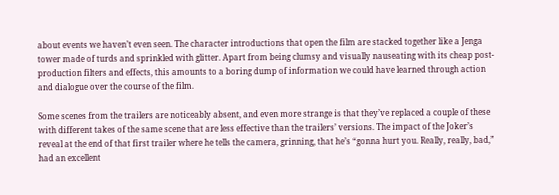about events we haven’t even seen. The character introductions that open the film are stacked together like a Jenga tower made of turds and sprinkled with glitter. Apart from being clumsy and visually nauseating with its cheap post-production filters and effects, this amounts to a boring dump of information we could have learned through action and dialogue over the course of the film.

Some scenes from the trailers are noticeably absent, and even more strange is that they’ve replaced a couple of these with different takes of the same scene that are less effective than the trailers’ versions. The impact of the Joker’s reveal at the end of that first trailer where he tells the camera, grinning, that he’s “gonna hurt you. Really, really, bad,” had an excellent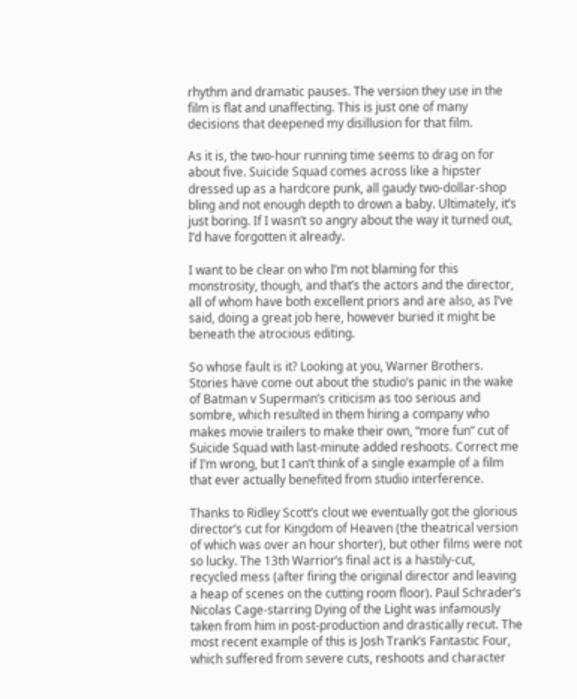rhythm and dramatic pauses. The version they use in the film is flat and unaffecting. This is just one of many decisions that deepened my disillusion for that film.

As it is, the two-hour running time seems to drag on for about five. Suicide Squad comes across like a hipster dressed up as a hardcore punk, all gaudy two-dollar-shop bling and not enough depth to drown a baby. Ultimately, it’s just boring. If I wasn’t so angry about the way it turned out, I’d have forgotten it already.

I want to be clear on who I’m not blaming for this monstrosity, though, and that’s the actors and the director, all of whom have both excellent priors and are also, as I’ve said, doing a great job here, however buried it might be beneath the atrocious editing.

So whose fault is it? Looking at you, Warner Brothers. Stories have come out about the studio’s panic in the wake of Batman v Superman’s criticism as too serious and sombre, which resulted in them hiring a company who makes movie trailers to make their own, “more fun” cut of Suicide Squad with last-minute added reshoots. Correct me if I’m wrong, but I can’t think of a single example of a film that ever actually benefited from studio interference.

Thanks to Ridley Scott’s clout we eventually got the glorious director’s cut for Kingdom of Heaven (the theatrical version of which was over an hour shorter), but other films were not so lucky. The 13th Warrior’s final act is a hastily-cut, recycled mess (after firing the original director and leaving a heap of scenes on the cutting room floor). Paul Schrader’s Nicolas Cage-starring Dying of the Light was infamously taken from him in post-production and drastically recut. The most recent example of this is Josh Trank’s Fantastic Four, which suffered from severe cuts, reshoots and character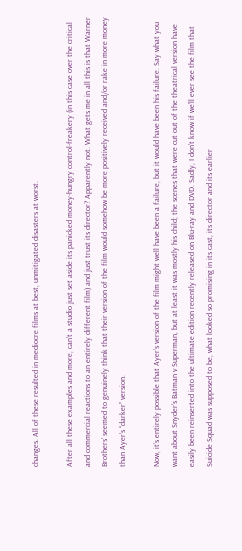changes. All of these resulted in mediocre films at best, unmitigated disasters at worst.

After all these examples and more, can’t a studio just set aside its panicked money-hungry control-freakery (in this case over the critical and commercial reactions to an entirely different film) and just trust its director? Apparently not. What gets me in all this is that Warner Brothers’ seemed to genuinely think that their version of the film would somehow be more positively received and/or rake in more money than Ayer’s “darker” version.

Now, it’s entirely possible that Ayer’s version of the film might well have been a failure, but it would have been his failure. Say what you want about Snyder’s Batman v Superman, but at least it was mostly his child; the scenes that were cut out of the theatrical version have easily been reinserted into the ultimate edition recently released on Blu-ray and DVD. Sadly, I don’t know if we’ll ever see the film that Suicide Squad was supposed to be, what looked so promising in its cast, its director and its earlier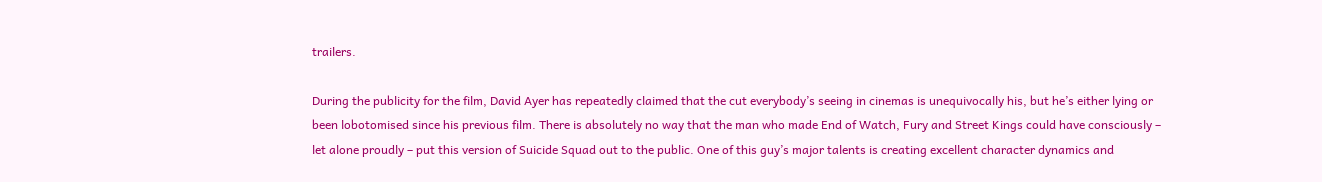trailers.

During the publicity for the film, David Ayer has repeatedly claimed that the cut everybody’s seeing in cinemas is unequivocally his, but he’s either lying or been lobotomised since his previous film. There is absolutely no way that the man who made End of Watch, Fury and Street Kings could have consciously – let alone proudly – put this version of Suicide Squad out to the public. One of this guy’s major talents is creating excellent character dynamics and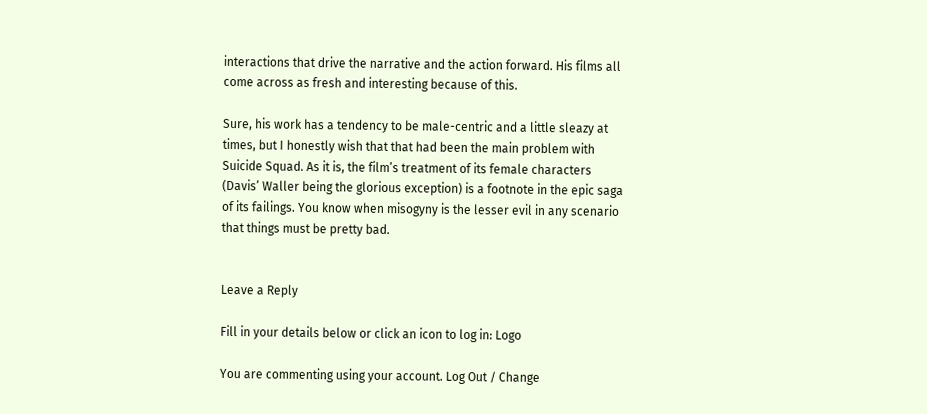interactions that drive the narrative and the action forward. His films all come across as fresh and interesting because of this.

Sure, his work has a tendency to be male-centric and a little sleazy at times, but I honestly wish that that had been the main problem with Suicide Squad. As it is, the film’s treatment of its female characters (Davis’ Waller being the glorious exception) is a footnote in the epic saga of its failings. You know when misogyny is the lesser evil in any scenario that things must be pretty bad.


Leave a Reply

Fill in your details below or click an icon to log in: Logo

You are commenting using your account. Log Out / Change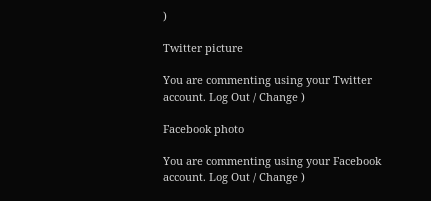)

Twitter picture

You are commenting using your Twitter account. Log Out / Change )

Facebook photo

You are commenting using your Facebook account. Log Out / Change )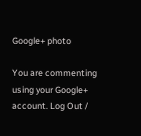Google+ photo

You are commenting using your Google+ account. Log Out /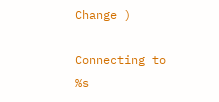Change )

Connecting to %s